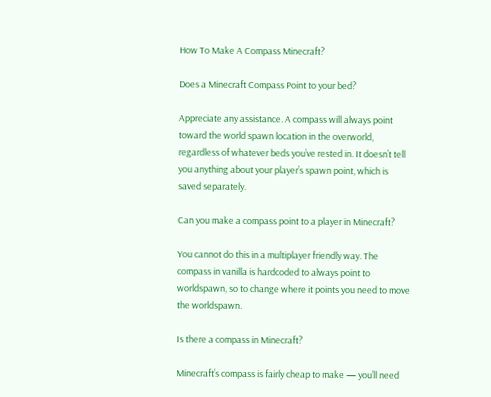How To Make A Compass Minecraft?

Does a Minecraft Compass Point to your bed?

Appreciate any assistance. A compass will always point toward the world spawn location in the overworld, regardless of whatever beds you’ve rested in. It doesn’t tell you anything about your player’s spawn point, which is saved separately.

Can you make a compass point to a player in Minecraft?

You cannot do this in a multiplayer friendly way. The compass in vanilla is hardcoded to always point to worldspawn, so to change where it points you need to move the worldspawn.

Is there a compass in Minecraft?

Minecraft’s compass is fairly cheap to make — you’ll need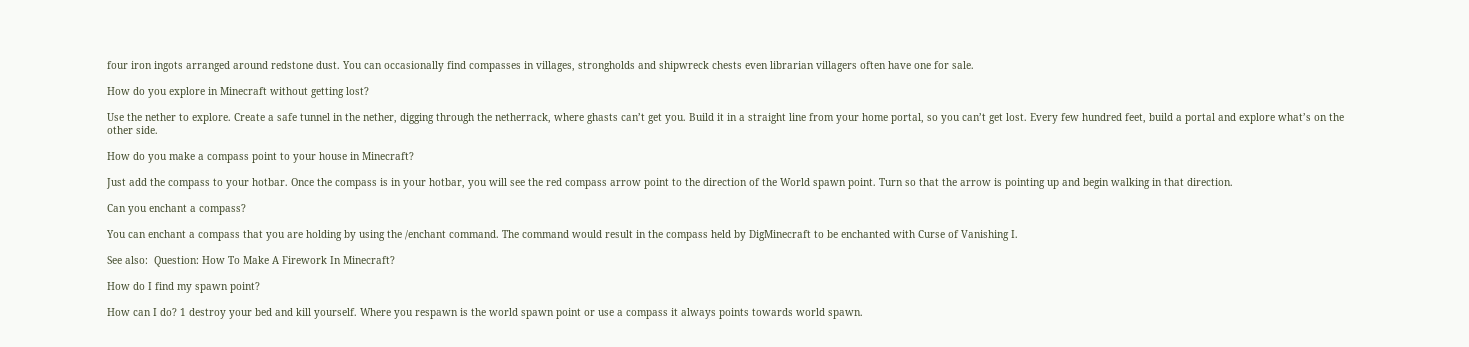four iron ingots arranged around redstone dust. You can occasionally find compasses in villages, strongholds and shipwreck chests even librarian villagers often have one for sale.

How do you explore in Minecraft without getting lost?

Use the nether to explore. Create a safe tunnel in the nether, digging through the netherrack, where ghasts can’t get you. Build it in a straight line from your home portal, so you can’t get lost. Every few hundred feet, build a portal and explore what’s on the other side.

How do you make a compass point to your house in Minecraft?

Just add the compass to your hotbar. Once the compass is in your hotbar, you will see the red compass arrow point to the direction of the World spawn point. Turn so that the arrow is pointing up and begin walking in that direction.

Can you enchant a compass?

You can enchant a compass that you are holding by using the /enchant command. The command would result in the compass held by DigMinecraft to be enchanted with Curse of Vanishing I.

See also:  Question: How To Make A Firework In Minecraft?

How do I find my spawn point?

How can I do? 1 destroy your bed and kill yourself. Where you respawn is the world spawn point or use a compass it always points towards world spawn.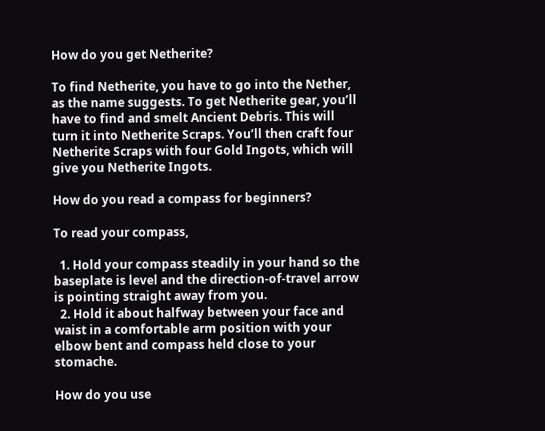How do you get Netherite?

To find Netherite, you have to go into the Nether, as the name suggests. To get Netherite gear, you’ll have to find and smelt Ancient Debris. This will turn it into Netherite Scraps. You’ll then craft four Netherite Scraps with four Gold Ingots, which will give you Netherite Ingots.

How do you read a compass for beginners?

To read your compass,

  1. Hold your compass steadily in your hand so the baseplate is level and the direction-of-travel arrow is pointing straight away from you.
  2. Hold it about halfway between your face and waist in a comfortable arm position with your elbow bent and compass held close to your stomache.

How do you use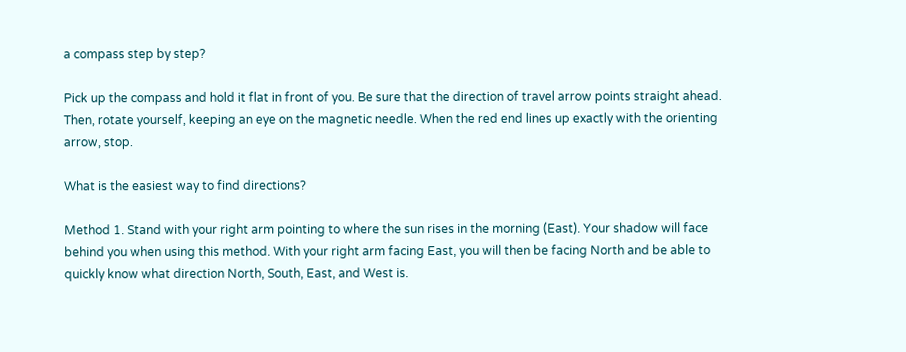a compass step by step?

Pick up the compass and hold it flat in front of you. Be sure that the direction of travel arrow points straight ahead. Then, rotate yourself, keeping an eye on the magnetic needle. When the red end lines up exactly with the orienting arrow, stop.

What is the easiest way to find directions?

Method 1. Stand with your right arm pointing to where the sun rises in the morning (East). Your shadow will face behind you when using this method. With your right arm facing East, you will then be facing North and be able to quickly know what direction North, South, East, and West is.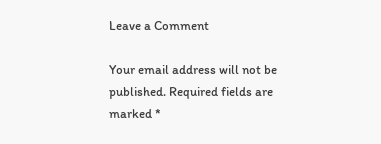Leave a Comment

Your email address will not be published. Required fields are marked *